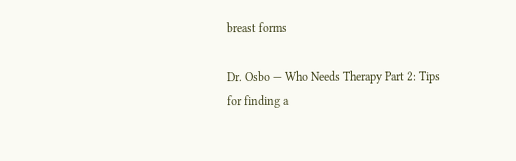breast forms

Dr. Osbo — Who Needs Therapy Part 2: Tips for finding a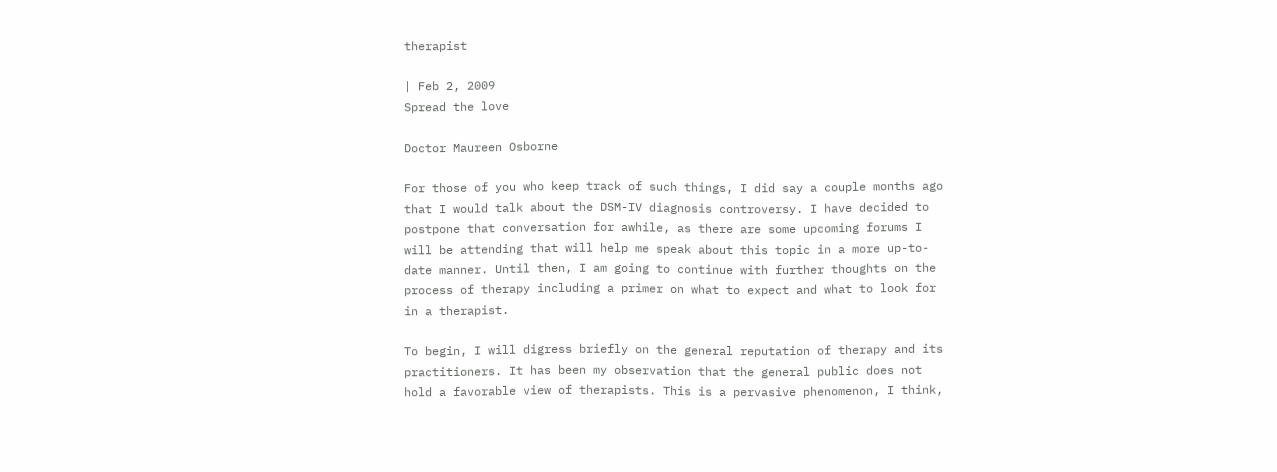therapist

| Feb 2, 2009
Spread the love

Doctor Maureen Osborne

For those of you who keep track of such things, I did say a couple months ago that I would talk about the DSM-IV diagnosis controversy. I have decided to postpone that conversation for awhile, as there are some upcoming forums I will be attending that will help me speak about this topic in a more up-to-date manner. Until then, I am going to continue with further thoughts on the process of therapy including a primer on what to expect and what to look for in a therapist.

To begin, I will digress briefly on the general reputation of therapy and its practitioners. It has been my observation that the general public does not hold a favorable view of therapists. This is a pervasive phenomenon, I think,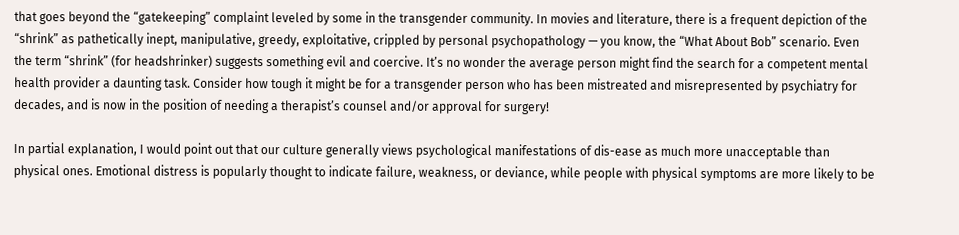that goes beyond the “gatekeeping” complaint leveled by some in the transgender community. In movies and literature, there is a frequent depiction of the “shrink” as pathetically inept, manipulative, greedy, exploitative, crippled by personal psychopathology — you know, the “What About Bob” scenario. Even the term “shrink” (for headshrinker) suggests something evil and coercive. It’s no wonder the average person might find the search for a competent mental health provider a daunting task. Consider how tough it might be for a transgender person who has been mistreated and misrepresented by psychiatry for decades, and is now in the position of needing a therapist’s counsel and/or approval for surgery!

In partial explanation, I would point out that our culture generally views psychological manifestations of dis-ease as much more unacceptable than physical ones. Emotional distress is popularly thought to indicate failure, weakness, or deviance, while people with physical symptoms are more likely to be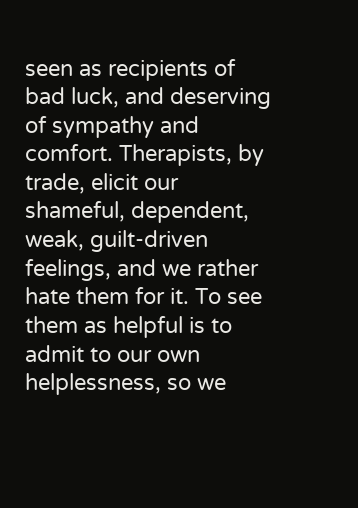seen as recipients of bad luck, and deserving of sympathy and comfort. Therapists, by trade, elicit our shameful, dependent, weak, guilt-driven feelings, and we rather hate them for it. To see them as helpful is to admit to our own helplessness, so we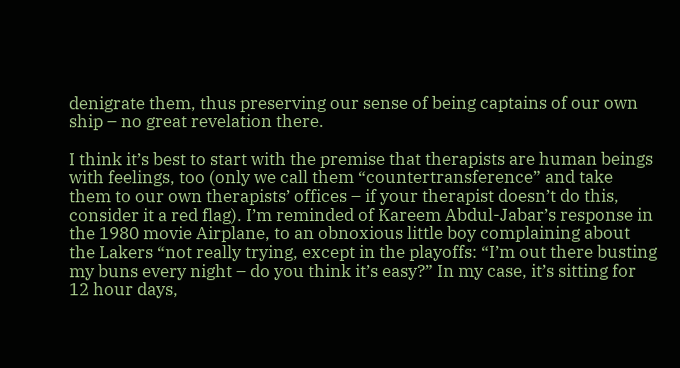denigrate them, thus preserving our sense of being captains of our own ship – no great revelation there.

I think it’s best to start with the premise that therapists are human beings with feelings, too (only we call them “countertransference” and take them to our own therapists’ offices – if your therapist doesn’t do this, consider it a red flag). I’m reminded of Kareem Abdul-Jabar’s response in the 1980 movie Airplane, to an obnoxious little boy complaining about the Lakers “not really trying, except in the playoffs: “I’m out there busting my buns every night – do you think it’s easy?” In my case, it’s sitting for 12 hour days,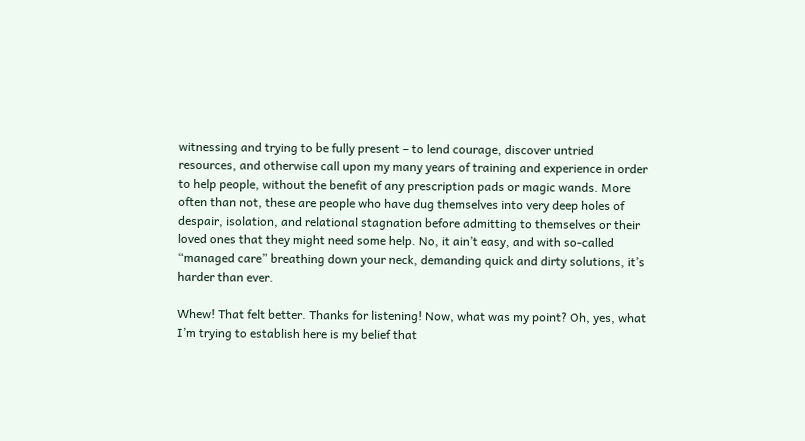witnessing and trying to be fully present – to lend courage, discover untried resources, and otherwise call upon my many years of training and experience in order to help people, without the benefit of any prescription pads or magic wands. More often than not, these are people who have dug themselves into very deep holes of despair, isolation, and relational stagnation before admitting to themselves or their loved ones that they might need some help. No, it ain’t easy, and with so-called “managed care” breathing down your neck, demanding quick and dirty solutions, it’s harder than ever.

Whew! That felt better. Thanks for listening! Now, what was my point? Oh, yes, what I’m trying to establish here is my belief that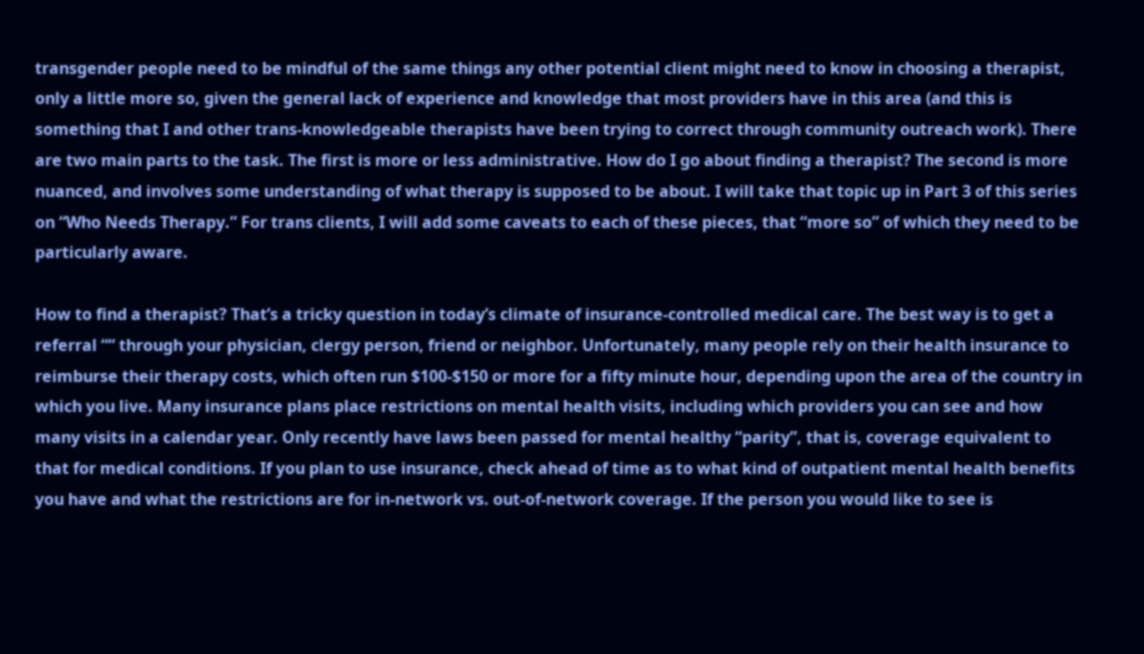transgender people need to be mindful of the same things any other potential client might need to know in choosing a therapist, only a little more so, given the general lack of experience and knowledge that most providers have in this area (and this is something that I and other trans-knowledgeable therapists have been trying to correct through community outreach work). There are two main parts to the task. The first is more or less administrative. How do I go about finding a therapist? The second is more nuanced, and involves some understanding of what therapy is supposed to be about. I will take that topic up in Part 3 of this series on “Who Needs Therapy.” For trans clients, I will add some caveats to each of these pieces, that “more so” of which they need to be particularly aware.

How to find a therapist? That’s a tricky question in today’s climate of insurance-controlled medical care. The best way is to get a referral ““ through your physician, clergy person, friend or neighbor. Unfortunately, many people rely on their health insurance to reimburse their therapy costs, which often run $100-$150 or more for a fifty minute hour, depending upon the area of the country in which you live. Many insurance plans place restrictions on mental health visits, including which providers you can see and how many visits in a calendar year. Only recently have laws been passed for mental healthy “parity”, that is, coverage equivalent to that for medical conditions. If you plan to use insurance, check ahead of time as to what kind of outpatient mental health benefits you have and what the restrictions are for in-network vs. out-of-network coverage. If the person you would like to see is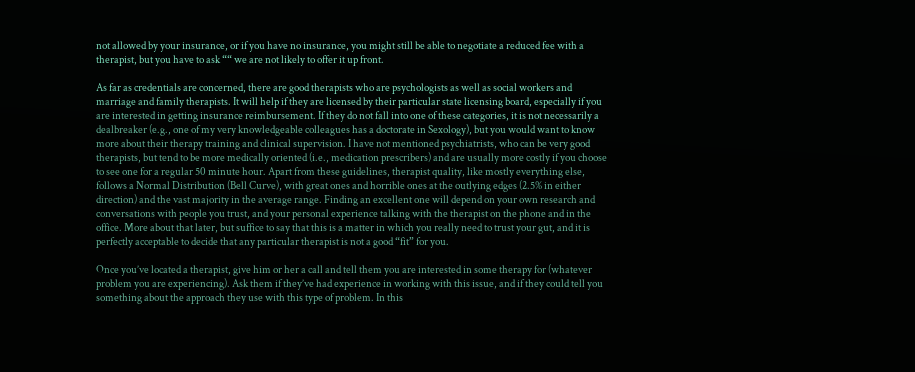not allowed by your insurance, or if you have no insurance, you might still be able to negotiate a reduced fee with a therapist, but you have to ask ““ we are not likely to offer it up front.

As far as credentials are concerned, there are good therapists who are psychologists as well as social workers and marriage and family therapists. It will help if they are licensed by their particular state licensing board, especially if you are interested in getting insurance reimbursement. If they do not fall into one of these categories, it is not necessarily a dealbreaker (e.g., one of my very knowledgeable colleagues has a doctorate in Sexology), but you would want to know more about their therapy training and clinical supervision. I have not mentioned psychiatrists, who can be very good therapists, but tend to be more medically oriented (i.e., medication prescribers) and are usually more costly if you choose to see one for a regular 50 minute hour. Apart from these guidelines, therapist quality, like mostly everything else, follows a Normal Distribution (Bell Curve), with great ones and horrible ones at the outlying edges (2.5% in either direction) and the vast majority in the average range. Finding an excellent one will depend on your own research and conversations with people you trust, and your personal experience talking with the therapist on the phone and in the office. More about that later, but suffice to say that this is a matter in which you really need to trust your gut, and it is perfectly acceptable to decide that any particular therapist is not a good “fit” for you.

Once you’ve located a therapist, give him or her a call and tell them you are interested in some therapy for (whatever problem you are experiencing). Ask them if they’ve had experience in working with this issue, and if they could tell you something about the approach they use with this type of problem. In this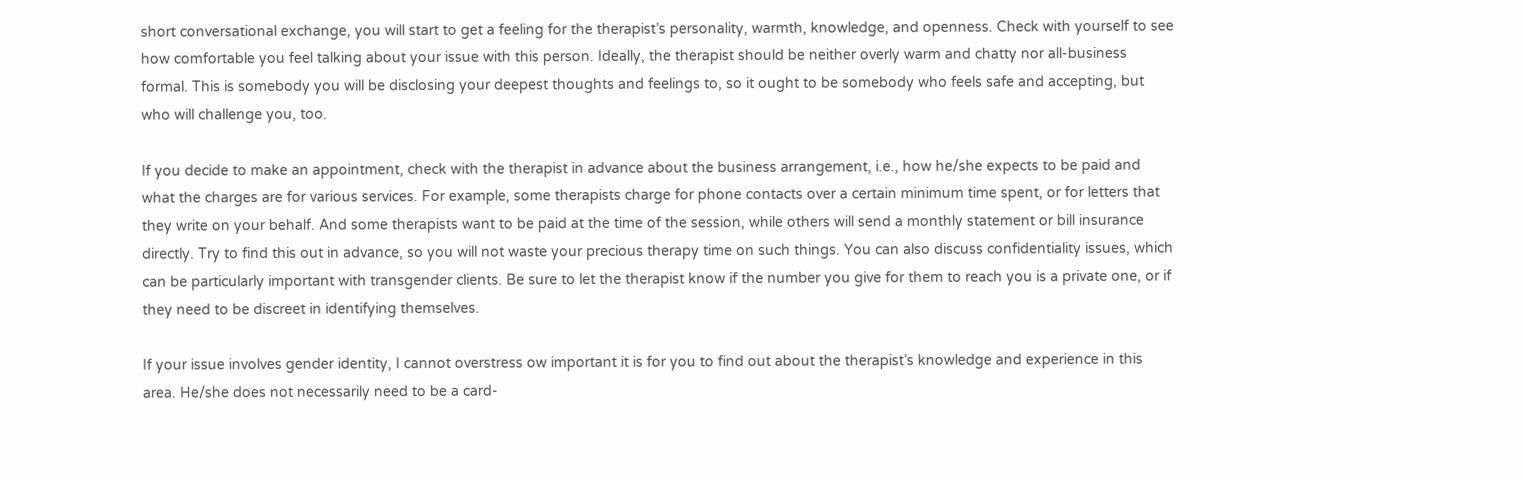short conversational exchange, you will start to get a feeling for the therapist’s personality, warmth, knowledge, and openness. Check with yourself to see how comfortable you feel talking about your issue with this person. Ideally, the therapist should be neither overly warm and chatty nor all-business formal. This is somebody you will be disclosing your deepest thoughts and feelings to, so it ought to be somebody who feels safe and accepting, but who will challenge you, too.

If you decide to make an appointment, check with the therapist in advance about the business arrangement, i.e., how he/she expects to be paid and what the charges are for various services. For example, some therapists charge for phone contacts over a certain minimum time spent, or for letters that they write on your behalf. And some therapists want to be paid at the time of the session, while others will send a monthly statement or bill insurance directly. Try to find this out in advance, so you will not waste your precious therapy time on such things. You can also discuss confidentiality issues, which can be particularly important with transgender clients. Be sure to let the therapist know if the number you give for them to reach you is a private one, or if they need to be discreet in identifying themselves.

If your issue involves gender identity, I cannot overstress ow important it is for you to find out about the therapist’s knowledge and experience in this area. He/she does not necessarily need to be a card-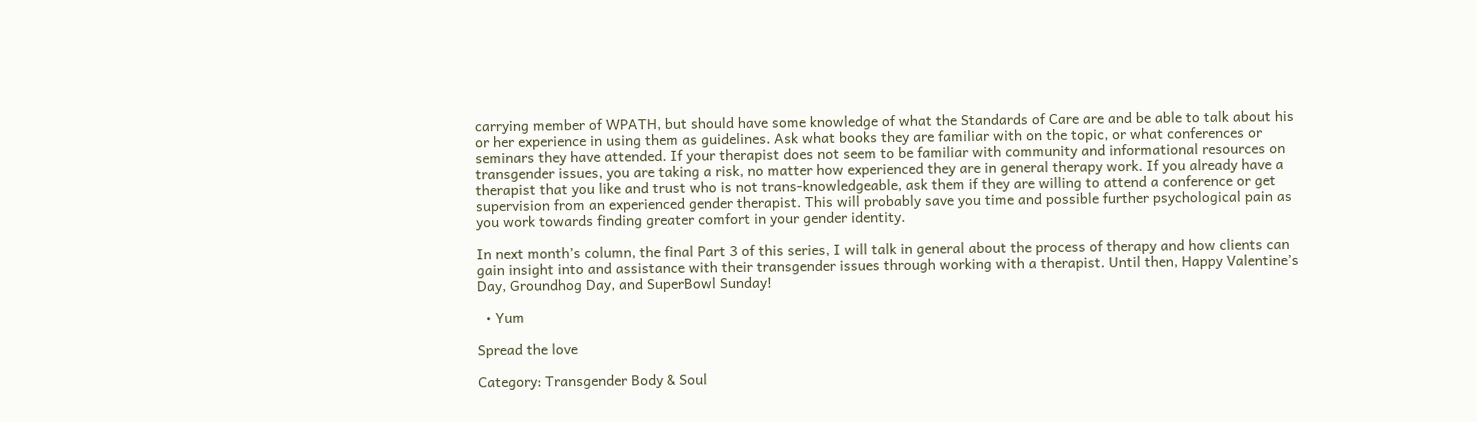carrying member of WPATH, but should have some knowledge of what the Standards of Care are and be able to talk about his or her experience in using them as guidelines. Ask what books they are familiar with on the topic, or what conferences or seminars they have attended. If your therapist does not seem to be familiar with community and informational resources on transgender issues, you are taking a risk, no matter how experienced they are in general therapy work. If you already have a therapist that you like and trust who is not trans-knowledgeable, ask them if they are willing to attend a conference or get supervision from an experienced gender therapist. This will probably save you time and possible further psychological pain as you work towards finding greater comfort in your gender identity.

In next month’s column, the final Part 3 of this series, I will talk in general about the process of therapy and how clients can gain insight into and assistance with their transgender issues through working with a therapist. Until then, Happy Valentine’s Day, Groundhog Day, and SuperBowl Sunday!

  • Yum

Spread the love

Category: Transgender Body & Soul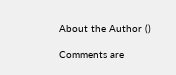About the Author ()

Comments are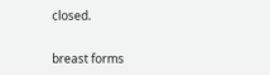closed.

breast forms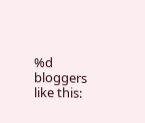%d bloggers like this: